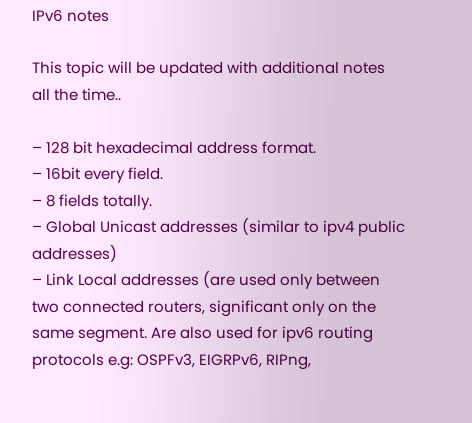IPv6 notes

This topic will be updated with additional notes all the time..

– 128 bit hexadecimal address format.
– 16bit every field.
– 8 fields totally.
– Global Unicast addresses (similar to ipv4 public addresses)
– Link Local addresses (are used only between two connected routers, significant only on the same segment. Are also used for ipv6 routing protocols e.g: OSPFv3, EIGRPv6, RIPng,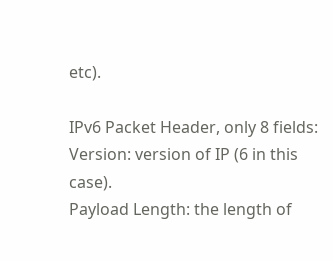etc).

IPv6 Packet Header, only 8 fields:
Version: version of IP (6 in this case).
Payload Length: the length of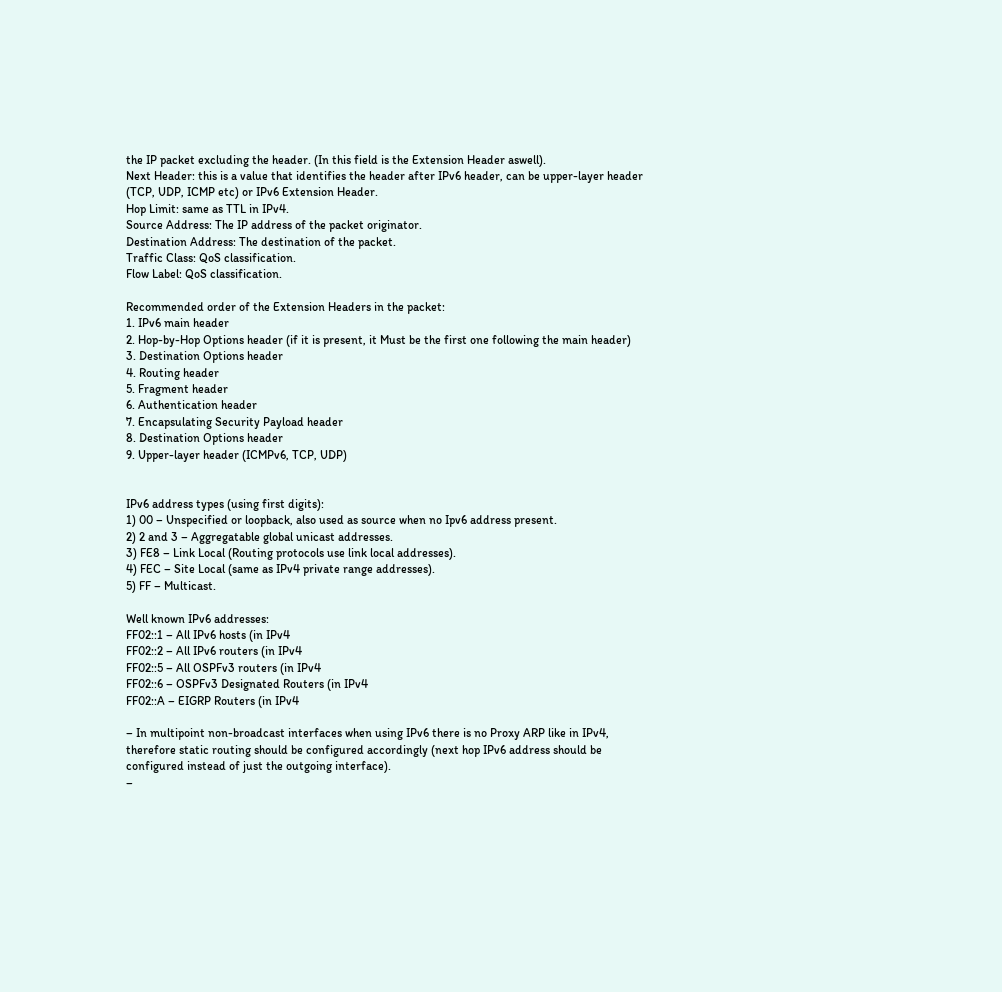the IP packet excluding the header. (In this field is the Extension Header aswell).
Next Header: this is a value that identifies the header after IPv6 header, can be upper-layer header (TCP, UDP, ICMP etc) or IPv6 Extension Header.
Hop Limit: same as TTL in IPv4.
Source Address: The IP address of the packet originator.
Destination Address: The destination of the packet.
Traffic Class: QoS classification.
Flow Label: QoS classification.

Recommended order of the Extension Headers in the packet:
1. IPv6 main header
2. Hop-by-Hop Options header (if it is present, it Must be the first one following the main header)
3. Destination Options header
4. Routing header
5. Fragment header
6. Authentication header
7. Encapsulating Security Payload header
8. Destination Options header
9. Upper-layer header (ICMPv6, TCP, UDP)


IPv6 address types (using first digits):
1) 00 – Unspecified or loopback, also used as source when no Ipv6 address present.
2) 2 and 3 – Aggregatable global unicast addresses.
3) FE8 – Link Local (Routing protocols use link local addresses).
4) FEC – Site Local (same as IPv4 private range addresses).
5) FF – Multicast.

Well known IPv6 addresses:
FF02::1 – All IPv6 hosts (in IPv4
FF02::2 – All IPv6 routers (in IPv4
FF02::5 – All OSPFv3 routers (in IPv4
FF02::6 – OSPFv3 Designated Routers (in IPv4
FF02::A – EIGRP Routers (in IPv4

– In multipoint non-broadcast interfaces when using IPv6 there is no Proxy ARP like in IPv4, therefore static routing should be configured accordingly (next hop IPv6 address should be configured instead of just the outgoing interface).
–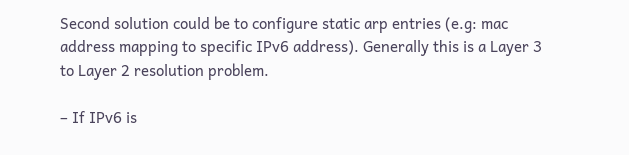Second solution could be to configure static arp entries (e.g: mac address mapping to specific IPv6 address). Generally this is a Layer 3 to Layer 2 resolution problem.

– If IPv6 is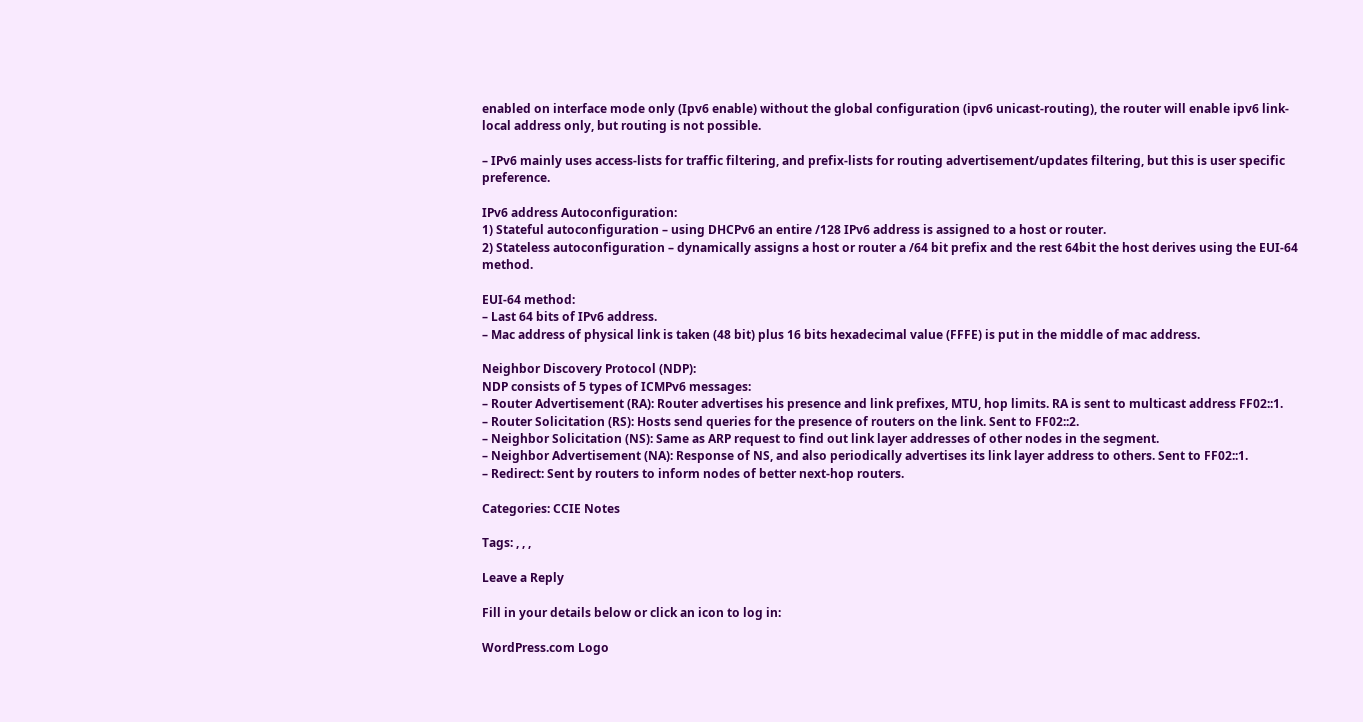enabled on interface mode only (Ipv6 enable) without the global configuration (ipv6 unicast-routing), the router will enable ipv6 link-local address only, but routing is not possible.

– IPv6 mainly uses access-lists for traffic filtering, and prefix-lists for routing advertisement/updates filtering, but this is user specific preference.

IPv6 address Autoconfiguration:
1) Stateful autoconfiguration – using DHCPv6 an entire /128 IPv6 address is assigned to a host or router.
2) Stateless autoconfiguration – dynamically assigns a host or router a /64 bit prefix and the rest 64bit the host derives using the EUI-64 method.

EUI-64 method:
– Last 64 bits of IPv6 address.
– Mac address of physical link is taken (48 bit) plus 16 bits hexadecimal value (FFFE) is put in the middle of mac address.

Neighbor Discovery Protocol (NDP):
NDP consists of 5 types of ICMPv6 messages:
– Router Advertisement (RA): Router advertises his presence and link prefixes, MTU, hop limits. RA is sent to multicast address FF02::1.
– Router Solicitation (RS): Hosts send queries for the presence of routers on the link. Sent to FF02::2.
– Neighbor Solicitation (NS): Same as ARP request to find out link layer addresses of other nodes in the segment.
– Neighbor Advertisement (NA): Response of NS, and also periodically advertises its link layer address to others. Sent to FF02::1.
– Redirect: Sent by routers to inform nodes of better next-hop routers.

Categories: CCIE Notes

Tags: , , ,

Leave a Reply

Fill in your details below or click an icon to log in:

WordPress.com Logo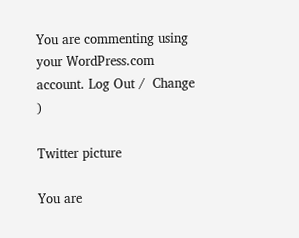You are commenting using your WordPress.com account. Log Out /  Change )

Twitter picture

You are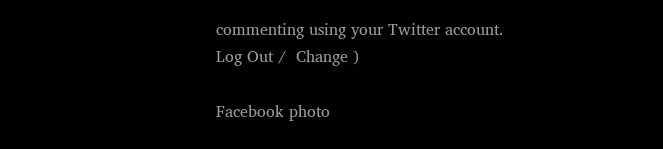commenting using your Twitter account. Log Out /  Change )

Facebook photo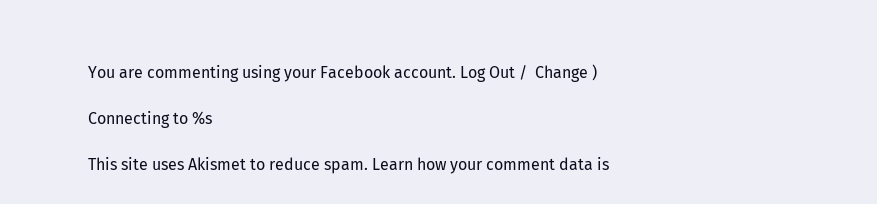You are commenting using your Facebook account. Log Out /  Change )

Connecting to %s

This site uses Akismet to reduce spam. Learn how your comment data is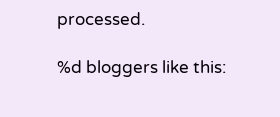processed.

%d bloggers like this: